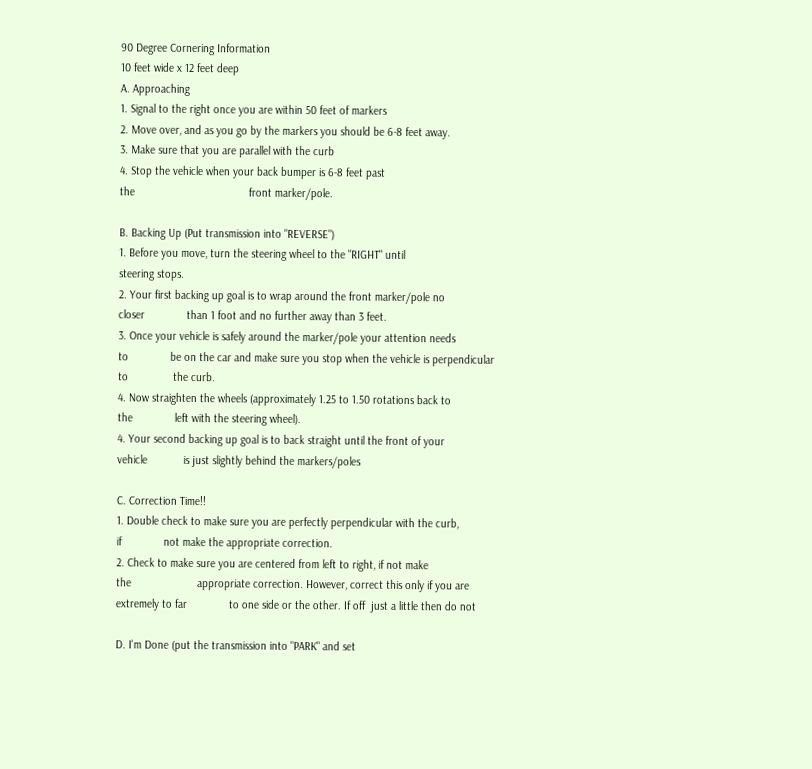90 Degree Cornering Information
10 feet wide x 12 feet deep
A. Approaching
1. Signal to the right once you are within 50 feet of markers
2. Move over, and as you go by the markers you should be 6-8 feet away.
3. Make sure that you are parallel with the curb
4. Stop the vehicle when your back bumper is 6-8 feet past
the                                      front marker/pole.

B. Backing Up (Put transmission into "REVERSE")
1. Before you move, turn the steering wheel to the "RIGHT" until
steering stops.
2. Your first backing up goal is to wrap around the front marker/pole no
closer              than 1 foot and no further away than 3 feet.
3. Once your vehicle is safely around the marker/pole your attention needs
to              be on the car and make sure you stop when the vehicle is perpendicular
to               the curb.
4. Now straighten the wheels (approximately 1.25 to 1.50 rotations back to
the              left with the steering wheel).
4. Your second backing up goal is to back straight until the front of your
vehicle            is just slightly behind the markers/poles

C. Correction Time!!
1. Double check to make sure you are perfectly perpendicular with the curb,
if              not make the appropriate correction.
2. Check to make sure you are centered from left to right, if not make
the                      appropriate correction. However, correct this only if you are
extremely to far              to one side or the other. If off  just a little then do not

D. I'm Done (put the transmission into "PARK" and set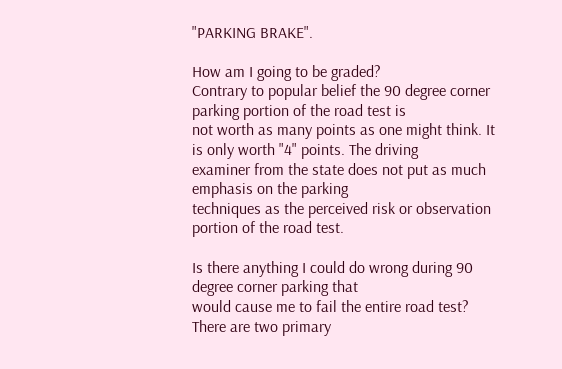"PARKING BRAKE".

How am I going to be graded?
Contrary to popular belief the 90 degree corner parking portion of the road test is
not worth as many points as one might think. It is only worth "4" points. The driving
examiner from the state does not put as much emphasis on the parking
techniques as the perceived risk or observation portion of the road test.

Is there anything I could do wrong during 90 degree corner parking that
would cause me to fail the entire road test?
There are two primary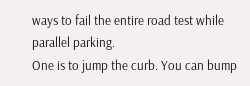ways to fail the entire road test while parallel parking.
One is to jump the curb. You can bump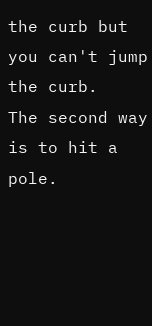the curb but you can't jump the curb.
The second way is to hit a pole.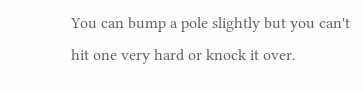You can bump a pole slightly but you can't
hit one very hard or knock it over.